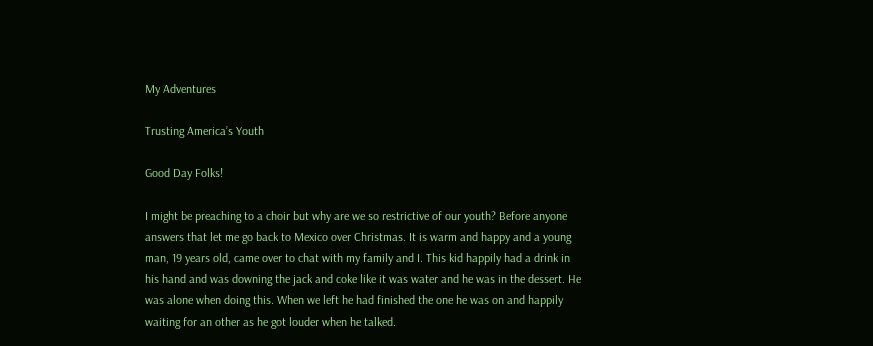My Adventures

Trusting America’s Youth

Good Day Folks!

I might be preaching to a choir but why are we so restrictive of our youth? Before anyone answers that let me go back to Mexico over Christmas. It is warm and happy and a young man, 19 years old, came over to chat with my family and I. This kid happily had a drink in his hand and was downing the jack and coke like it was water and he was in the dessert. He was alone when doing this. When we left he had finished the one he was on and happily waiting for an other as he got louder when he talked.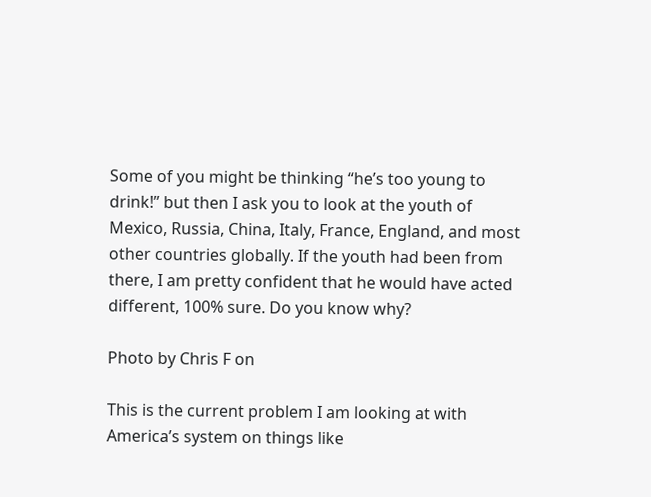Some of you might be thinking “he’s too young to drink!” but then I ask you to look at the youth of Mexico, Russia, China, Italy, France, England, and most other countries globally. If the youth had been from there, I am pretty confident that he would have acted different, 100% sure. Do you know why?

Photo by Chris F on

This is the current problem I am looking at with America’s system on things like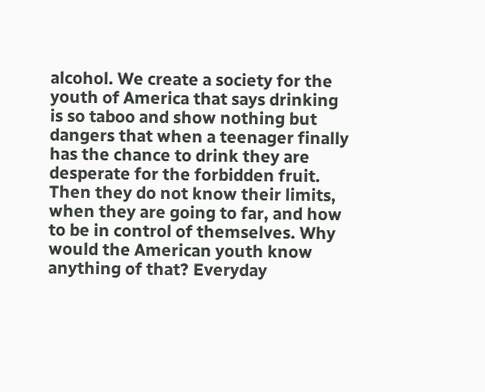alcohol. We create a society for the youth of America that says drinking is so taboo and show nothing but dangers that when a teenager finally has the chance to drink they are desperate for the forbidden fruit. Then they do not know their limits, when they are going to far, and how to be in control of themselves. Why would the American youth know anything of that? Everyday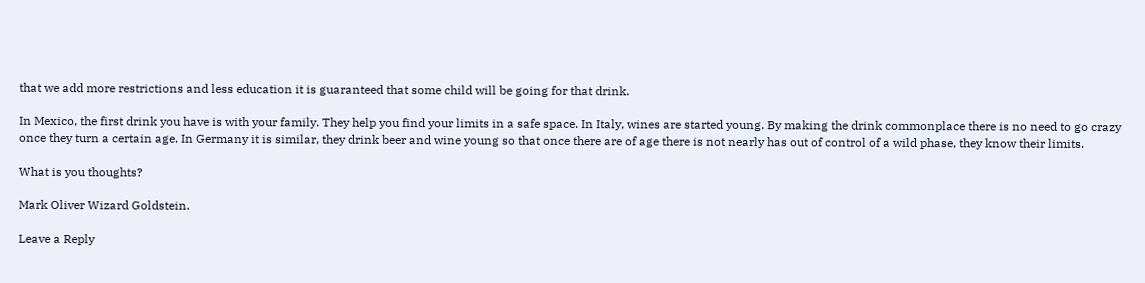that we add more restrictions and less education it is guaranteed that some child will be going for that drink.

In Mexico, the first drink you have is with your family. They help you find your limits in a safe space. In Italy, wines are started young. By making the drink commonplace there is no need to go crazy once they turn a certain age. In Germany it is similar, they drink beer and wine young so that once there are of age there is not nearly has out of control of a wild phase, they know their limits.

What is you thoughts?

Mark Oliver Wizard Goldstein.

Leave a Reply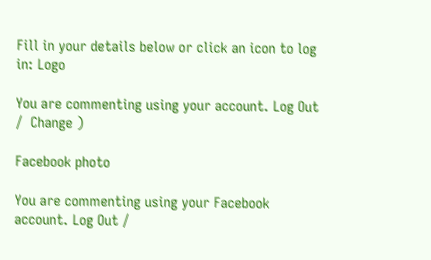Fill in your details below or click an icon to log in: Logo

You are commenting using your account. Log Out /  Change )

Facebook photo

You are commenting using your Facebook account. Log Out /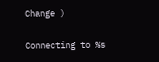Change )

Connecting to %s